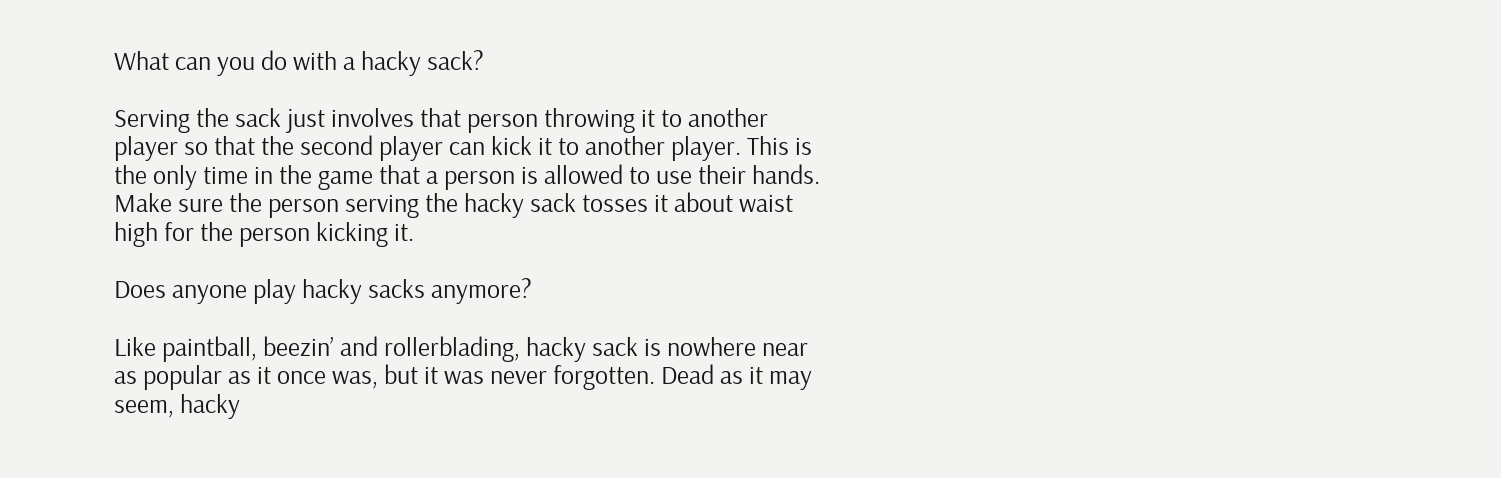What can you do with a hacky sack?

Serving the sack just involves that person throwing it to another player so that the second player can kick it to another player. This is the only time in the game that a person is allowed to use their hands. Make sure the person serving the hacky sack tosses it about waist high for the person kicking it.

Does anyone play hacky sacks anymore?

Like paintball, beezin’ and rollerblading, hacky sack is nowhere near as popular as it once was, but it was never forgotten. Dead as it may seem, hacky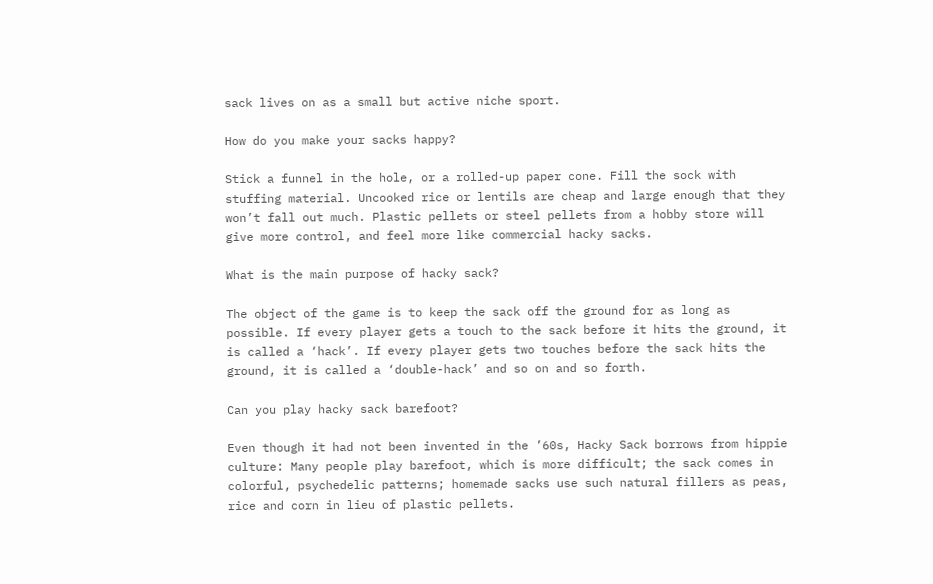sack lives on as a small but active niche sport.

How do you make your sacks happy?

Stick a funnel in the hole, or a rolled-up paper cone. Fill the sock with stuffing material. Uncooked rice or lentils are cheap and large enough that they won’t fall out much. Plastic pellets or steel pellets from a hobby store will give more control, and feel more like commercial hacky sacks.

What is the main purpose of hacky sack?

The object of the game is to keep the sack off the ground for as long as possible. If every player gets a touch to the sack before it hits the ground, it is called a ‘hack’. If every player gets two touches before the sack hits the ground, it is called a ‘double-hack’ and so on and so forth.

Can you play hacky sack barefoot?

Even though it had not been invented in the ’60s, Hacky Sack borrows from hippie culture: Many people play barefoot, which is more difficult; the sack comes in colorful, psychedelic patterns; homemade sacks use such natural fillers as peas, rice and corn in lieu of plastic pellets.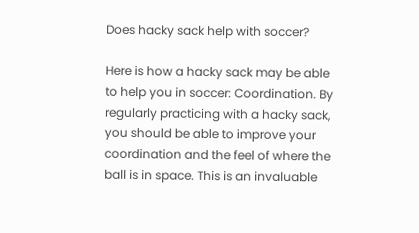Does hacky sack help with soccer?

Here is how a hacky sack may be able to help you in soccer: Coordination. By regularly practicing with a hacky sack, you should be able to improve your coordination and the feel of where the ball is in space. This is an invaluable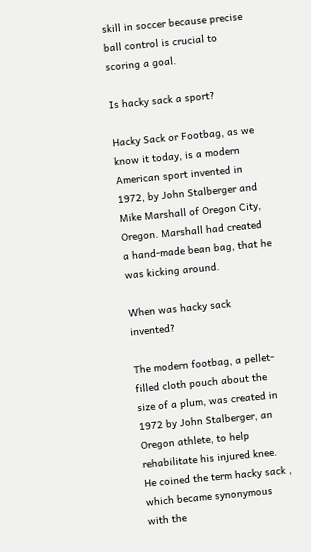skill in soccer because precise ball control is crucial to scoring a goal.

Is hacky sack a sport?

Hacky Sack or Footbag, as we know it today, is a modern American sport invented in 1972, by John Stalberger and Mike Marshall of Oregon City, Oregon. Marshall had created a hand-made bean bag, that he was kicking around.

When was hacky sack invented?

The modern footbag, a pellet-filled cloth pouch about the size of a plum, was created in 1972 by John Stalberger, an Oregon athlete, to help rehabilitate his injured knee. He coined the term hacky sack , which became synonymous with the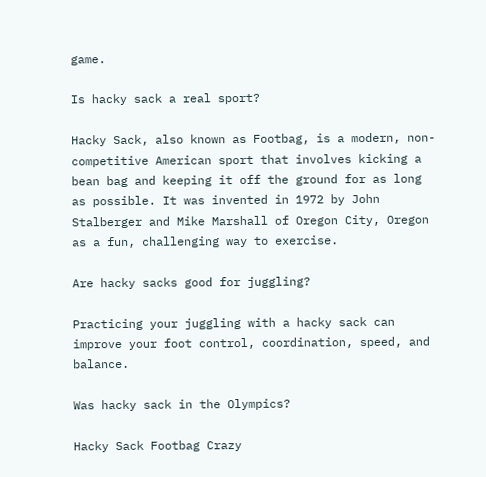game.

Is hacky sack a real sport?

Hacky Sack, also known as Footbag, is a modern, non-competitive American sport that involves kicking a bean bag and keeping it off the ground for as long as possible. It was invented in 1972 by John Stalberger and Mike Marshall of Oregon City, Oregon as a fun, challenging way to exercise.

Are hacky sacks good for juggling?

Practicing your juggling with a hacky sack can improve your foot control, coordination, speed, and balance.

Was hacky sack in the Olympics?

Hacky Sack Footbag Crazy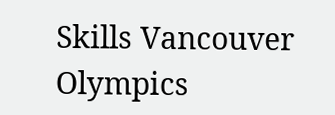Skills Vancouver Olympics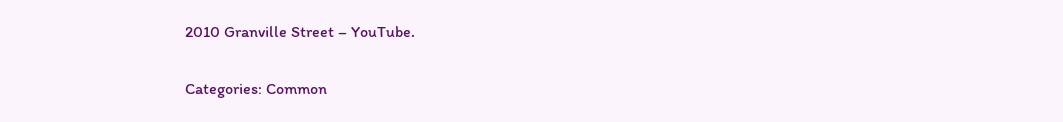2010 Granville Street – YouTube.

Categories: Common